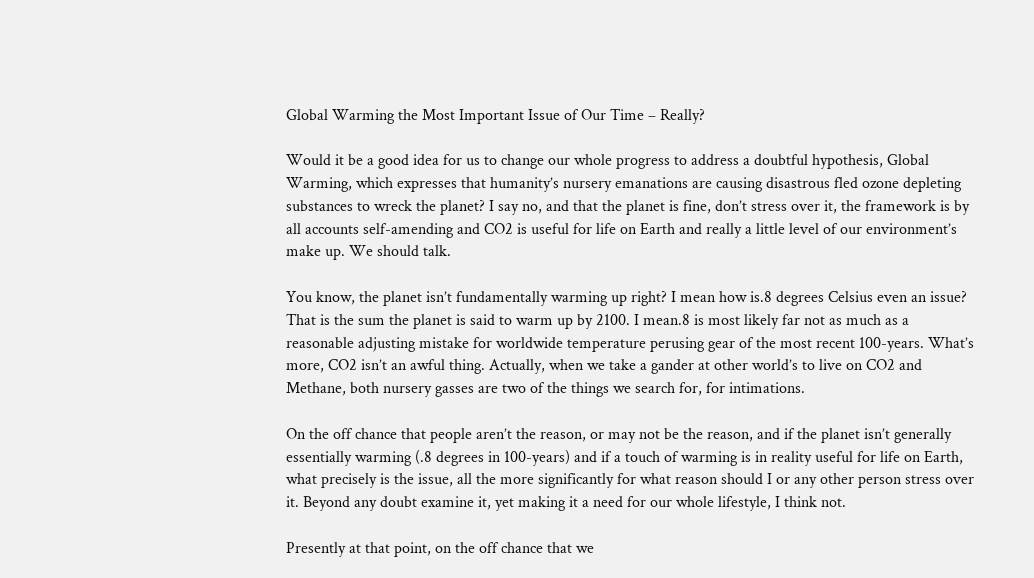Global Warming the Most Important Issue of Our Time – Really?

Would it be a good idea for us to change our whole progress to address a doubtful hypothesis, Global Warming, which expresses that humanity’s nursery emanations are causing disastrous fled ozone depleting substances to wreck the planet? I say no, and that the planet is fine, don’t stress over it, the framework is by all accounts self-amending and CO2 is useful for life on Earth and really a little level of our environment’s make up. We should talk.

You know, the planet isn’t fundamentally warming up right? I mean how is.8 degrees Celsius even an issue? That is the sum the planet is said to warm up by 2100. I mean.8 is most likely far not as much as a reasonable adjusting mistake for worldwide temperature perusing gear of the most recent 100-years. What’s more, CO2 isn’t an awful thing. Actually, when we take a gander at other world’s to live on CO2 and Methane, both nursery gasses are two of the things we search for, for intimations.

On the off chance that people aren’t the reason, or may not be the reason, and if the planet isn’t generally essentially warming (.8 degrees in 100-years) and if a touch of warming is in reality useful for life on Earth, what precisely is the issue, all the more significantly for what reason should I or any other person stress over it. Beyond any doubt examine it, yet making it a need for our whole lifestyle, I think not.

Presently at that point, on the off chance that we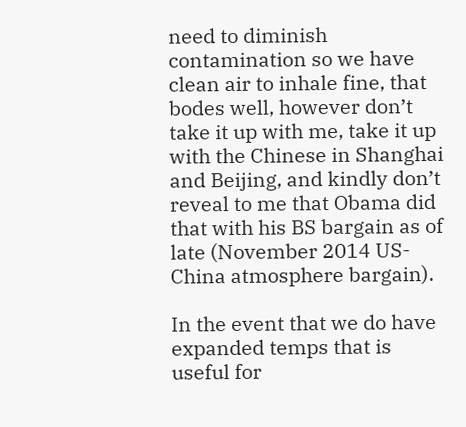need to diminish contamination so we have clean air to inhale fine, that bodes well, however don’t take it up with me, take it up with the Chinese in Shanghai and Beijing, and kindly don’t reveal to me that Obama did that with his BS bargain as of late (November 2014 US-China atmosphere bargain).

In the event that we do have expanded temps that is useful for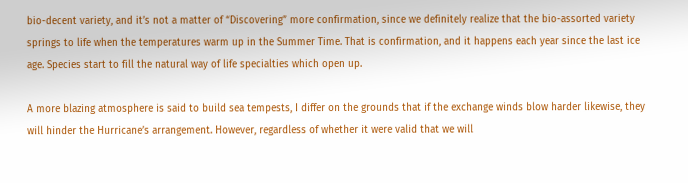bio-decent variety, and it’s not a matter of “Discovering” more confirmation, since we definitely realize that the bio-assorted variety springs to life when the temperatures warm up in the Summer Time. That is confirmation, and it happens each year since the last ice age. Species start to fill the natural way of life specialties which open up.

A more blazing atmosphere is said to build sea tempests, I differ on the grounds that if the exchange winds blow harder likewise, they will hinder the Hurricane’s arrangement. However, regardless of whether it were valid that we will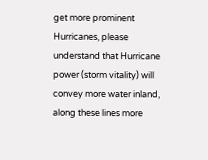get more prominent Hurricanes, please understand that Hurricane power (storm vitality) will convey more water inland, along these lines more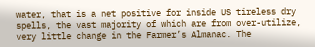water, that is a net positive for inside US tireless dry spells, the vast majority of which are from over-utilize, very little change in the Farmer’s Almanac. The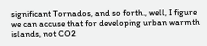significant Tornados, and so forth., well, I figure we can accuse that for developing urban warmth islands, not CO2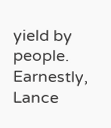yield by people. Earnestly, Lance